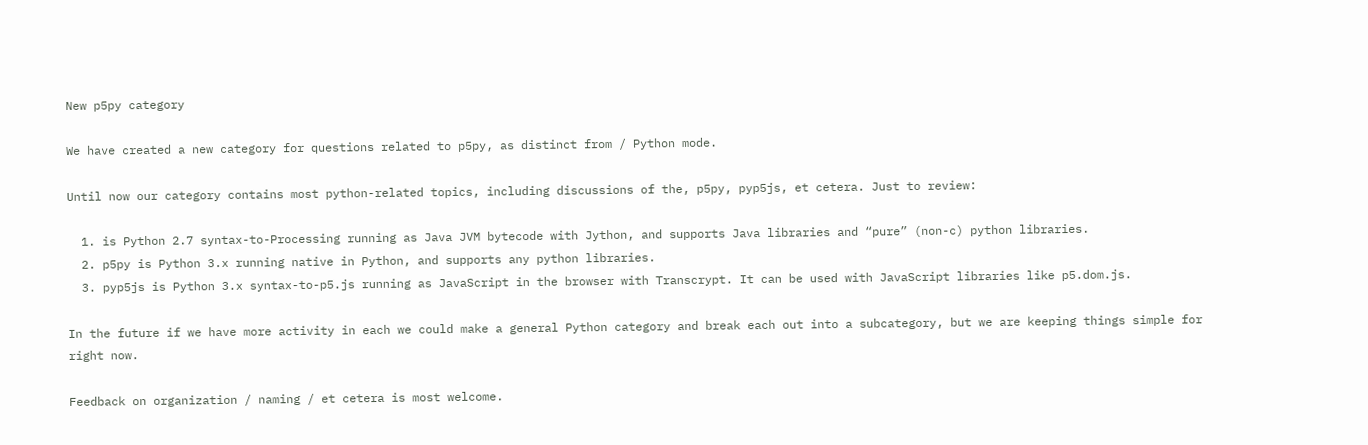New p5py category

We have created a new category for questions related to p5py, as distinct from / Python mode.

Until now our category contains most python-related topics, including discussions of the, p5py, pyp5js, et cetera. Just to review:

  1. is Python 2.7 syntax-to-Processing running as Java JVM bytecode with Jython, and supports Java libraries and “pure” (non-c) python libraries.
  2. p5py is Python 3.x running native in Python, and supports any python libraries.
  3. pyp5js is Python 3.x syntax-to-p5.js running as JavaScript in the browser with Transcrypt. It can be used with JavaScript libraries like p5.dom.js.

In the future if we have more activity in each we could make a general Python category and break each out into a subcategory, but we are keeping things simple for right now.

Feedback on organization / naming / et cetera is most welcome.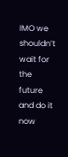IMO we shouldn’t wait for the future and do it now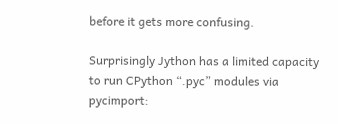before it gets more confusing.

Surprisingly Jython has a limited capacity to run CPython “.pyc” modules via pycimport: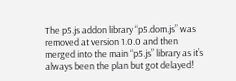The p5.js addon library “p5.dom.js” was removed at version 1.0.0 and then merged into the main “p5.js” library as it’s always been the plan but got delayed!